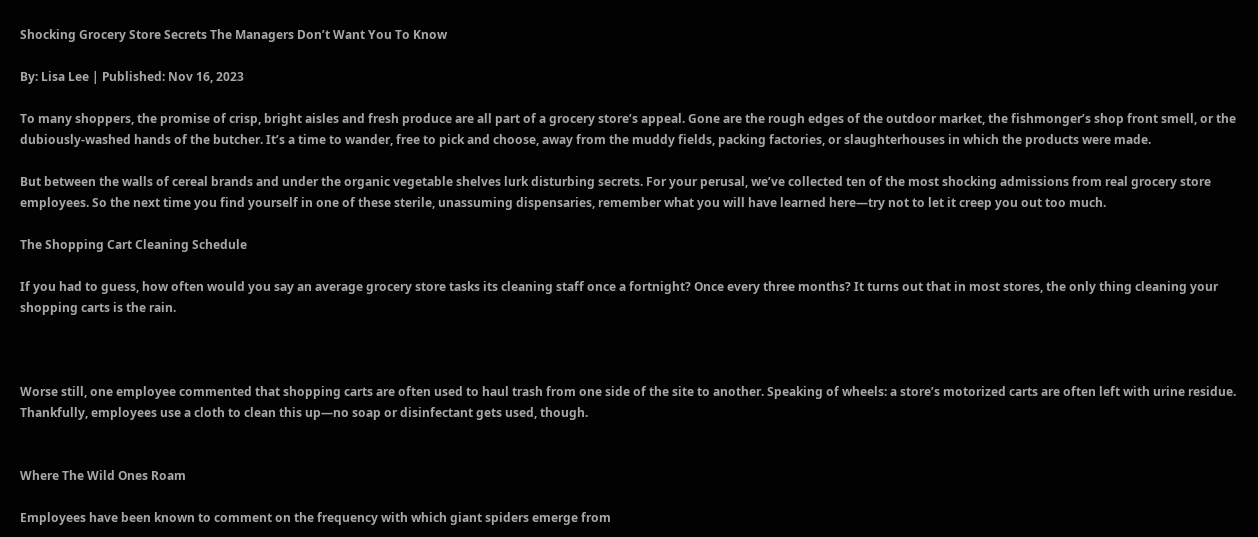Shocking Grocery Store Secrets The Managers Don’t Want You To Know

By: Lisa Lee | Published: Nov 16, 2023

To many shoppers, the promise of crisp, bright aisles and fresh produce are all part of a grocery store’s appeal. Gone are the rough edges of the outdoor market, the fishmonger’s shop front smell, or the dubiously-washed hands of the butcher. It’s a time to wander, free to pick and choose, away from the muddy fields, packing factories, or slaughterhouses in which the products were made.

But between the walls of cereal brands and under the organic vegetable shelves lurk disturbing secrets. For your perusal, we’ve collected ten of the most shocking admissions from real grocery store employees. So the next time you find yourself in one of these sterile, unassuming dispensaries, remember what you will have learned here—try not to let it creep you out too much.

The Shopping Cart Cleaning Schedule

If you had to guess, how often would you say an average grocery store tasks its cleaning staff once a fortnight? Once every three months? It turns out that in most stores, the only thing cleaning your shopping carts is the rain.



Worse still, one employee commented that shopping carts are often used to haul trash from one side of the site to another. Speaking of wheels: a store’s motorized carts are often left with urine residue. Thankfully, employees use a cloth to clean this up—no soap or disinfectant gets used, though.


Where The Wild Ones Roam

Employees have been known to comment on the frequency with which giant spiders emerge from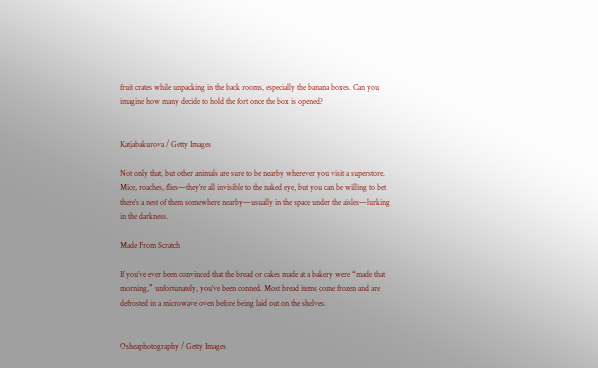fruit crates while unpacking in the back rooms, especially the banana boxes. Can you imagine how many decide to hold the fort once the box is opened?


Katjabakurova / Getty Images

Not only that, but other animals are sure to be nearby wherever you visit a superstore. Mice, roaches, flies—they’re all invisible to the naked eye, but you can be willing to bet there’s a nest of them somewhere nearby—usually in the space under the aisles—lurking in the darkness.

Made From Scratch

If you’ve ever been convinced that the bread or cakes made at a bakery were “made that morning,” unfortunately, you’ve been conned. Most bread items come frozen and are defrosted in a microwave oven before being laid out on the shelves.


Osheaphotography / Getty Images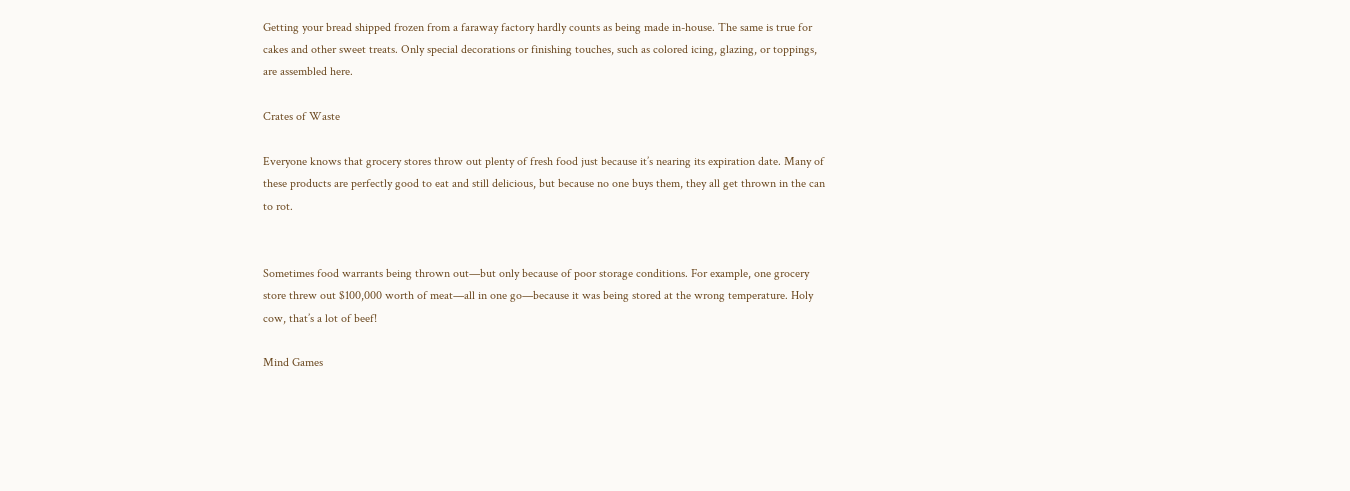Getting your bread shipped frozen from a faraway factory hardly counts as being made in-house. The same is true for cakes and other sweet treats. Only special decorations or finishing touches, such as colored icing, glazing, or toppings, are assembled here.

Crates of Waste

Everyone knows that grocery stores throw out plenty of fresh food just because it’s nearing its expiration date. Many of these products are perfectly good to eat and still delicious, but because no one buys them, they all get thrown in the can to rot.


Sometimes food warrants being thrown out—but only because of poor storage conditions. For example, one grocery store threw out $100,000 worth of meat—all in one go—because it was being stored at the wrong temperature. Holy cow, that’s a lot of beef!

Mind Games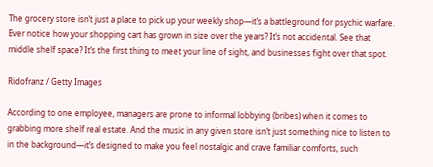The grocery store isn’t just a place to pick up your weekly shop—it’s a battleground for psychic warfare. Ever notice how your shopping cart has grown in size over the years? It’s not accidental. See that middle shelf space? It’s the first thing to meet your line of sight, and businesses fight over that spot.

Ridofranz / Getty Images

According to one employee, managers are prone to informal lobbying (bribes) when it comes to grabbing more shelf real estate. And the music in any given store isn’t just something nice to listen to in the background—it’s designed to make you feel nostalgic and crave familiar comforts, such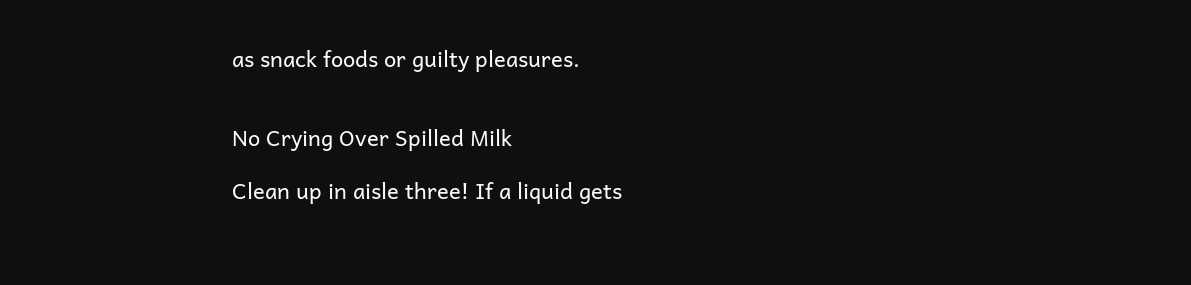as snack foods or guilty pleasures.


No Crying Over Spilled Milk

Clean up in aisle three! If a liquid gets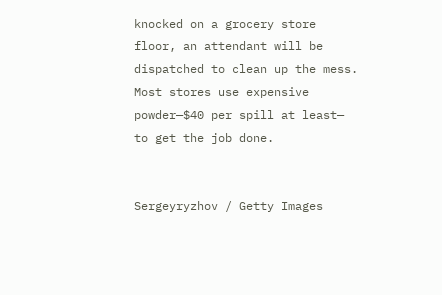knocked on a grocery store floor, an attendant will be dispatched to clean up the mess. Most stores use expensive powder—$40 per spill at least— to get the job done.


Sergeyryzhov / Getty Images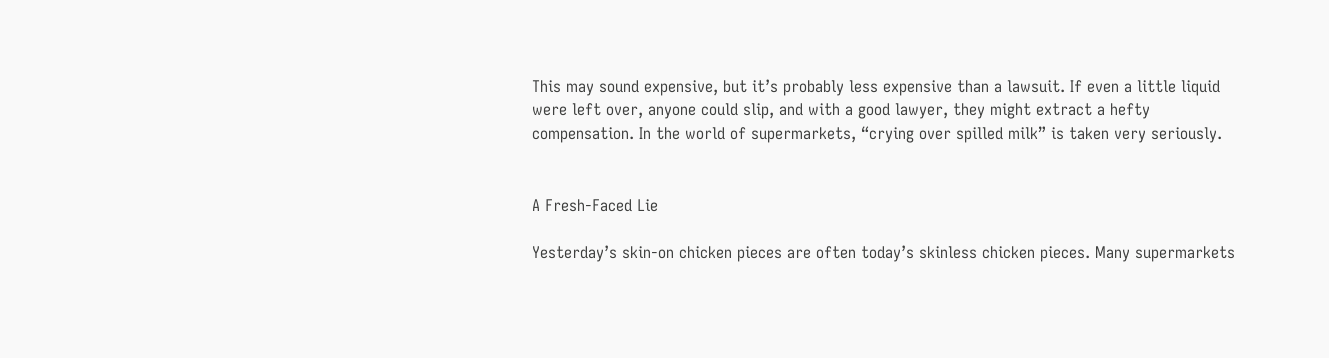This may sound expensive, but it’s probably less expensive than a lawsuit. If even a little liquid were left over, anyone could slip, and with a good lawyer, they might extract a hefty compensation. In the world of supermarkets, “crying over spilled milk” is taken very seriously.


A Fresh-Faced Lie

Yesterday’s skin-on chicken pieces are often today’s skinless chicken pieces. Many supermarkets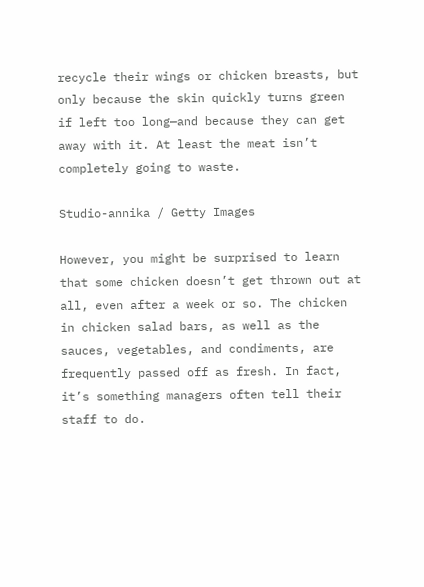recycle their wings or chicken breasts, but only because the skin quickly turns green if left too long—and because they can get away with it. At least the meat isn’t completely going to waste.

Studio-annika / Getty Images

However, you might be surprised to learn that some chicken doesn’t get thrown out at all, even after a week or so. The chicken in chicken salad bars, as well as the sauces, vegetables, and condiments, are frequently passed off as fresh. In fact, it’s something managers often tell their staff to do.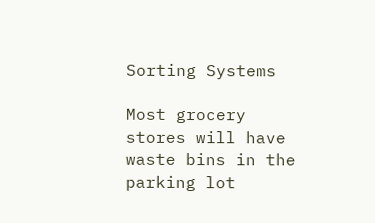Sorting Systems

Most grocery stores will have waste bins in the parking lot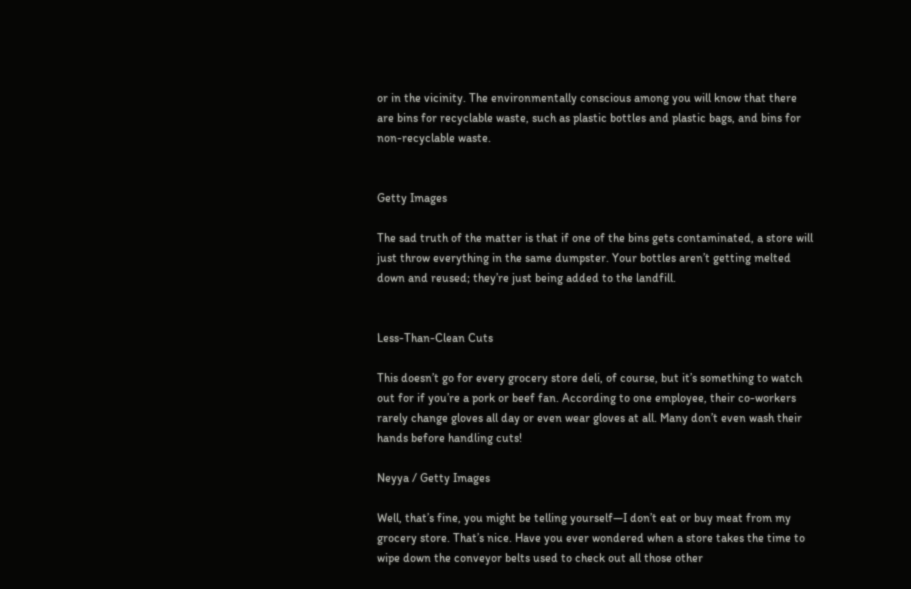or in the vicinity. The environmentally conscious among you will know that there are bins for recyclable waste, such as plastic bottles and plastic bags, and bins for non-recyclable waste.


Getty Images

The sad truth of the matter is that if one of the bins gets contaminated, a store will just throw everything in the same dumpster. Your bottles aren’t getting melted down and reused; they’re just being added to the landfill.


Less-Than-Clean Cuts

This doesn’t go for every grocery store deli, of course, but it’s something to watch out for if you’re a pork or beef fan. According to one employee, their co-workers rarely change gloves all day or even wear gloves at all. Many don’t even wash their hands before handling cuts!

Neyya / Getty Images

Well, that’s fine, you might be telling yourself—I don’t eat or buy meat from my grocery store. That’s nice. Have you ever wondered when a store takes the time to wipe down the conveyor belts used to check out all those other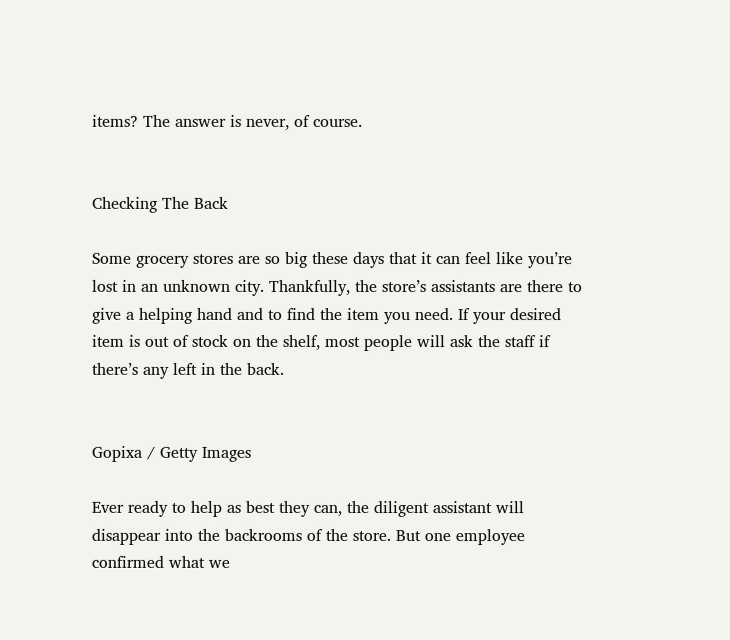items? The answer is never, of course.


Checking The Back

Some grocery stores are so big these days that it can feel like you’re lost in an unknown city. Thankfully, the store’s assistants are there to give a helping hand and to find the item you need. If your desired item is out of stock on the shelf, most people will ask the staff if there’s any left in the back.


Gopixa / Getty Images

Ever ready to help as best they can, the diligent assistant will disappear into the backrooms of the store. But one employee confirmed what we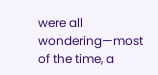were all wondering—most of the time, a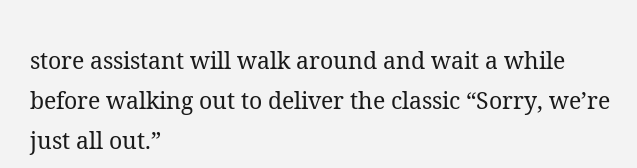store assistant will walk around and wait a while before walking out to deliver the classic “Sorry, we’re just all out.”